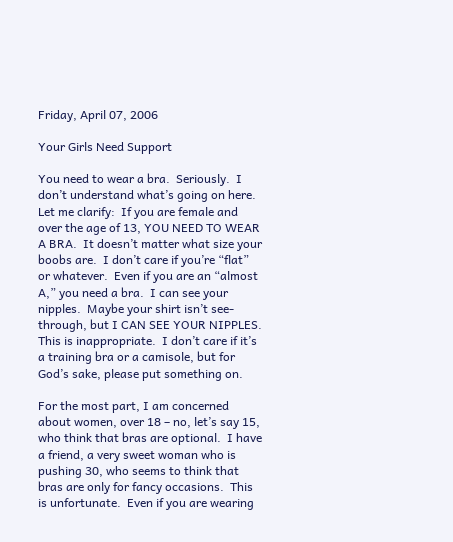Friday, April 07, 2006

Your Girls Need Support

You need to wear a bra.  Seriously.  I don’t understand what’s going on here.  Let me clarify:  If you are female and over the age of 13, YOU NEED TO WEAR A BRA.  It doesn’t matter what size your boobs are.  I don’t care if you’re “flat” or whatever.  Even if you are an “almost A,” you need a bra.  I can see your nipples.  Maybe your shirt isn’t see-through, but I CAN SEE YOUR NIPPLES.  This is inappropriate.  I don’t care if it’s a training bra or a camisole, but for God’s sake, please put something on.

For the most part, I am concerned about women, over 18 – no, let’s say 15, who think that bras are optional.  I have a friend, a very sweet woman who is pushing 30, who seems to think that bras are only for fancy occasions.  This is unfortunate.  Even if you are wearing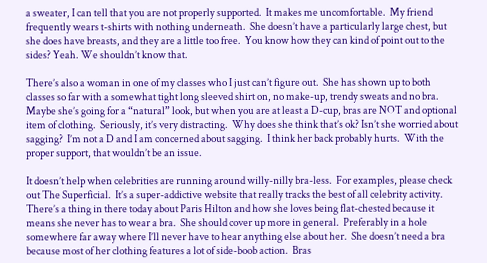a sweater, I can tell that you are not properly supported.  It makes me uncomfortable.  My friend frequently wears t-shirts with nothing underneath.  She doesn’t have a particularly large chest, but she does have breasts, and they are a little too free.  You know how they can kind of point out to the sides? Yeah. We shouldn’t know that.

There’s also a woman in one of my classes who I just can’t figure out.  She has shown up to both classes so far with a somewhat tight long sleeved shirt on, no make-up, trendy sweats and no bra.  Maybe she’s going for a “natural” look, but when you are at least a D-cup, bras are NOT and optional item of clothing.  Seriously, it’s very distracting.  Why does she think that’s ok? Isn’t she worried about sagging?  I’m not a D and I am concerned about sagging.  I think her back probably hurts.  With the proper support, that wouldn’t be an issue.

It doesn’t help when celebrities are running around willy-nilly bra-less.  For examples, please check out The Superficial.  It’s a super-addictive website that really tracks the best of all celebrity activity.  There’s a thing in there today about Paris Hilton and how she loves being flat-chested because it means she never has to wear a bra.  She should cover up more in general.  Preferably in a hole somewhere far away where I’ll never have to hear anything else about her.  She doesn’t need a bra because most of her clothing features a lot of side-boob action.  Bras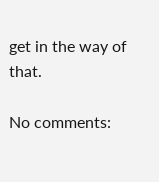get in the way of that.

No comments: